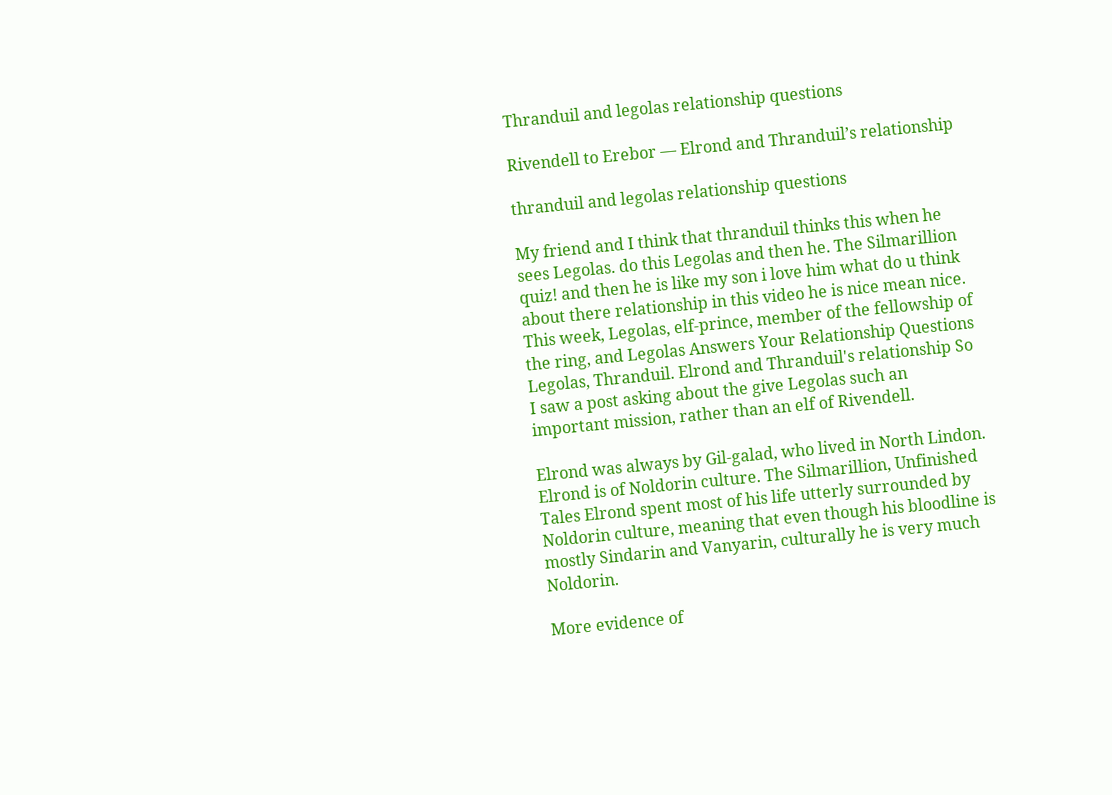Thranduil and legolas relationship questions

Rivendell to Erebor — Elrond and Thranduil’s relationship

thranduil and legolas relationship questions

My friend and I think that thranduil thinks this when he sees Legolas. do this Legolas and then he. The Silmarillion quiz! and then he is like my son i love him what do u think about there relationship in this video he is nice mean nice. This week, Legolas, elf-prince, member of the fellowship of the ring, and Legolas Answers Your Relationship Questions Legolas, Thranduil. Elrond and Thranduil's relationship So I saw a post asking about the give Legolas such an important mission, rather than an elf of Rivendell.

Elrond was always by Gil-galad, who lived in North Lindon. Elrond is of Noldorin culture. The Silmarillion, Unfinished Tales Elrond spent most of his life utterly surrounded by Noldorin culture, meaning that even though his bloodline is mostly Sindarin and Vanyarin, culturally he is very much Noldorin.

More evidence of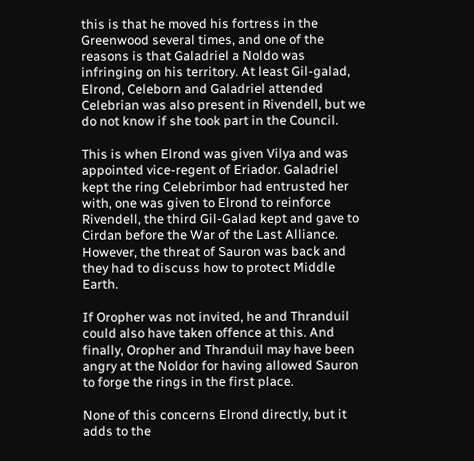this is that he moved his fortress in the Greenwood several times, and one of the reasons is that Galadriel a Noldo was infringing on his territory. At least Gil-galad, Elrond, Celeborn and Galadriel attended Celebrian was also present in Rivendell, but we do not know if she took part in the Council.

This is when Elrond was given Vilya and was appointed vice-regent of Eriador. Galadriel kept the ring Celebrimbor had entrusted her with, one was given to Elrond to reinforce Rivendell, the third Gil-Galad kept and gave to Cirdan before the War of the Last Alliance. However, the threat of Sauron was back and they had to discuss how to protect Middle Earth.

If Oropher was not invited, he and Thranduil could also have taken offence at this. And finally, Oropher and Thranduil may have been angry at the Noldor for having allowed Sauron to forge the rings in the first place.

None of this concerns Elrond directly, but it adds to the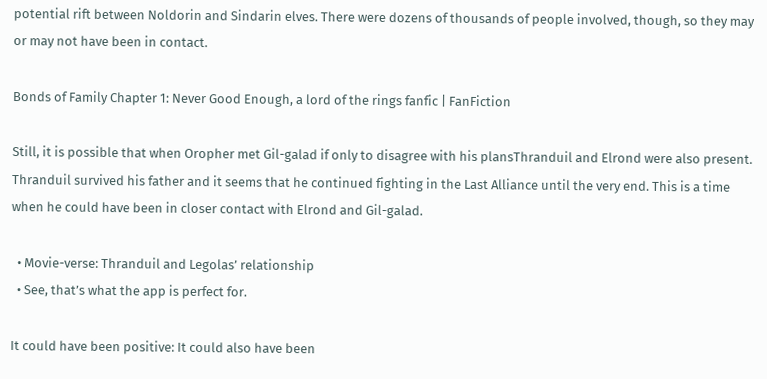potential rift between Noldorin and Sindarin elves. There were dozens of thousands of people involved, though, so they may or may not have been in contact.

Bonds of Family Chapter 1: Never Good Enough, a lord of the rings fanfic | FanFiction

Still, it is possible that when Oropher met Gil-galad if only to disagree with his plansThranduil and Elrond were also present. Thranduil survived his father and it seems that he continued fighting in the Last Alliance until the very end. This is a time when he could have been in closer contact with Elrond and Gil-galad.

  • Movie-verse: Thranduil and Legolas’ relationship
  • See, that’s what the app is perfect for.

It could have been positive: It could also have been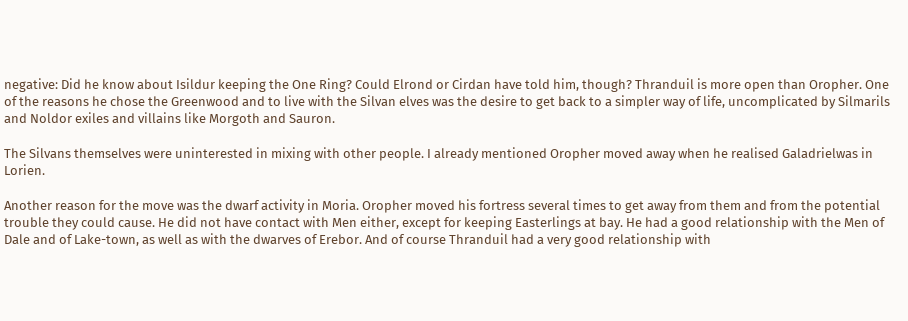negative: Did he know about Isildur keeping the One Ring? Could Elrond or Cirdan have told him, though? Thranduil is more open than Oropher. One of the reasons he chose the Greenwood and to live with the Silvan elves was the desire to get back to a simpler way of life, uncomplicated by Silmarils and Noldor exiles and villains like Morgoth and Sauron.

The Silvans themselves were uninterested in mixing with other people. I already mentioned Oropher moved away when he realised Galadrielwas in Lorien.

Another reason for the move was the dwarf activity in Moria. Oropher moved his fortress several times to get away from them and from the potential trouble they could cause. He did not have contact with Men either, except for keeping Easterlings at bay. He had a good relationship with the Men of Dale and of Lake-town, as well as with the dwarves of Erebor. And of course Thranduil had a very good relationship with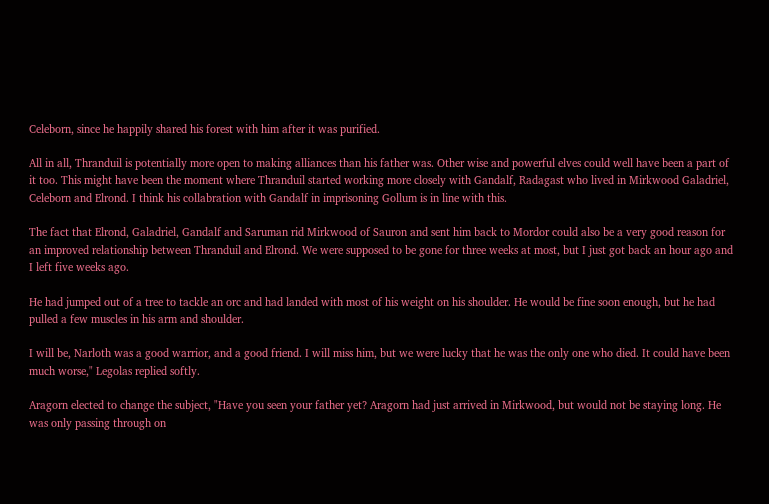Celeborn, since he happily shared his forest with him after it was purified.

All in all, Thranduil is potentially more open to making alliances than his father was. Other wise and powerful elves could well have been a part of it too. This might have been the moment where Thranduil started working more closely with Gandalf, Radagast who lived in Mirkwood Galadriel, Celeborn and Elrond. I think his collabration with Gandalf in imprisoning Gollum is in line with this.

The fact that Elrond, Galadriel, Gandalf and Saruman rid Mirkwood of Sauron and sent him back to Mordor could also be a very good reason for an improved relationship between Thranduil and Elrond. We were supposed to be gone for three weeks at most, but I just got back an hour ago and I left five weeks ago.

He had jumped out of a tree to tackle an orc and had landed with most of his weight on his shoulder. He would be fine soon enough, but he had pulled a few muscles in his arm and shoulder.

I will be, Narloth was a good warrior, and a good friend. I will miss him, but we were lucky that he was the only one who died. It could have been much worse," Legolas replied softly.

Aragorn elected to change the subject, "Have you seen your father yet? Aragorn had just arrived in Mirkwood, but would not be staying long. He was only passing through on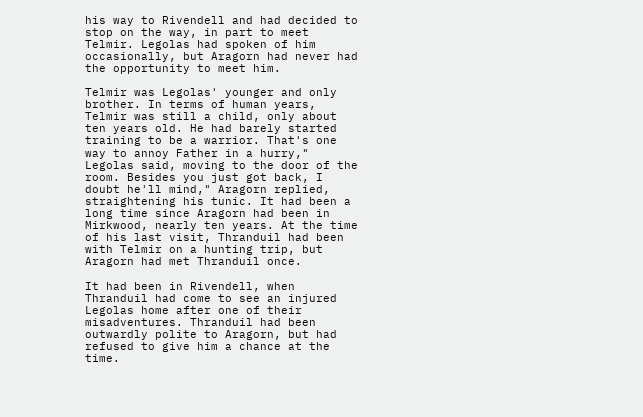his way to Rivendell and had decided to stop on the way, in part to meet Telmir. Legolas had spoken of him occasionally, but Aragorn had never had the opportunity to meet him.

Telmir was Legolas' younger and only brother. In terms of human years, Telmir was still a child, only about ten years old. He had barely started training to be a warrior. That's one way to annoy Father in a hurry," Legolas said, moving to the door of the room. Besides you just got back, I doubt he'll mind," Aragorn replied, straightening his tunic. It had been a long time since Aragorn had been in Mirkwood, nearly ten years. At the time of his last visit, Thranduil had been with Telmir on a hunting trip, but Aragorn had met Thranduil once.

It had been in Rivendell, when Thranduil had come to see an injured Legolas home after one of their misadventures. Thranduil had been outwardly polite to Aragorn, but had refused to give him a chance at the time.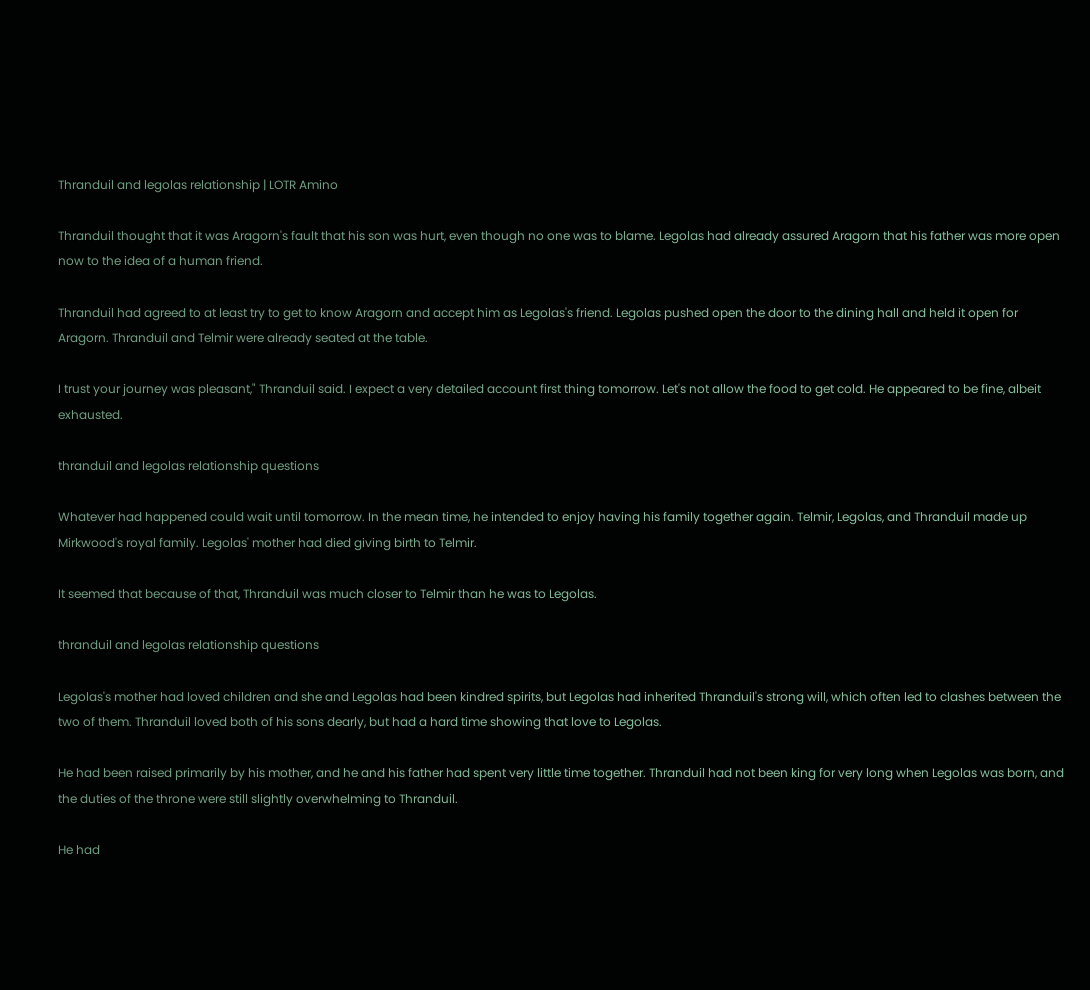Thranduil and legolas relationship | LOTR Amino

Thranduil thought that it was Aragorn's fault that his son was hurt, even though no one was to blame. Legolas had already assured Aragorn that his father was more open now to the idea of a human friend.

Thranduil had agreed to at least try to get to know Aragorn and accept him as Legolas's friend. Legolas pushed open the door to the dining hall and held it open for Aragorn. Thranduil and Telmir were already seated at the table.

I trust your journey was pleasant," Thranduil said. I expect a very detailed account first thing tomorrow. Let's not allow the food to get cold. He appeared to be fine, albeit exhausted.

thranduil and legolas relationship questions

Whatever had happened could wait until tomorrow. In the mean time, he intended to enjoy having his family together again. Telmir, Legolas, and Thranduil made up Mirkwood's royal family. Legolas' mother had died giving birth to Telmir.

It seemed that because of that, Thranduil was much closer to Telmir than he was to Legolas.

thranduil and legolas relationship questions

Legolas's mother had loved children and she and Legolas had been kindred spirits, but Legolas had inherited Thranduil's strong will, which often led to clashes between the two of them. Thranduil loved both of his sons dearly, but had a hard time showing that love to Legolas.

He had been raised primarily by his mother, and he and his father had spent very little time together. Thranduil had not been king for very long when Legolas was born, and the duties of the throne were still slightly overwhelming to Thranduil.

He had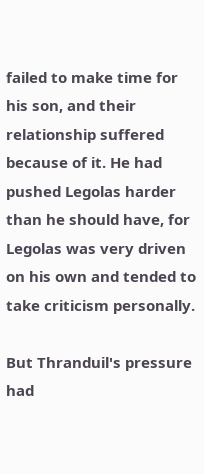failed to make time for his son, and their relationship suffered because of it. He had pushed Legolas harder than he should have, for Legolas was very driven on his own and tended to take criticism personally.

But Thranduil's pressure had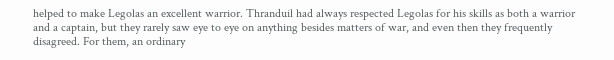helped to make Legolas an excellent warrior. Thranduil had always respected Legolas for his skills as both a warrior and a captain, but they rarely saw eye to eye on anything besides matters of war, and even then they frequently disagreed. For them, an ordinary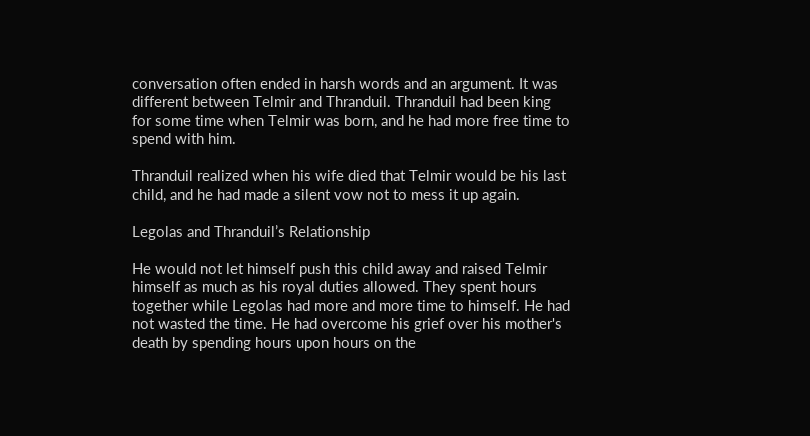conversation often ended in harsh words and an argument. It was different between Telmir and Thranduil. Thranduil had been king for some time when Telmir was born, and he had more free time to spend with him.

Thranduil realized when his wife died that Telmir would be his last child, and he had made a silent vow not to mess it up again.

Legolas and Thranduil’s Relationship

He would not let himself push this child away and raised Telmir himself as much as his royal duties allowed. They spent hours together while Legolas had more and more time to himself. He had not wasted the time. He had overcome his grief over his mother's death by spending hours upon hours on the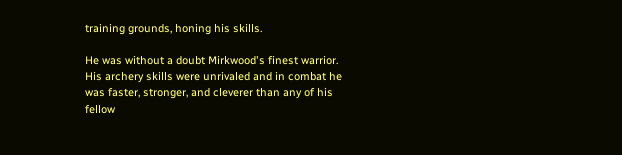training grounds, honing his skills.

He was without a doubt Mirkwood's finest warrior. His archery skills were unrivaled and in combat he was faster, stronger, and cleverer than any of his fellow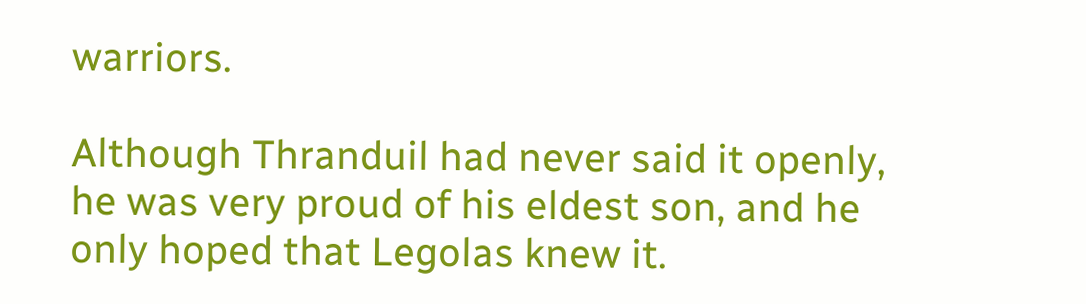warriors.

Although Thranduil had never said it openly, he was very proud of his eldest son, and he only hoped that Legolas knew it.